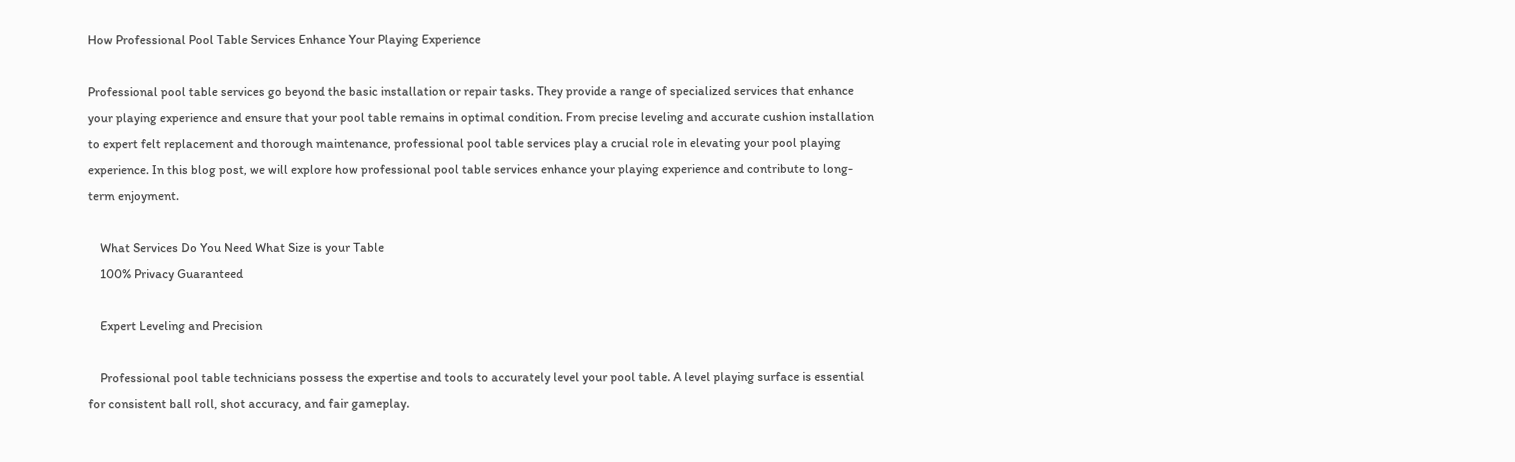How Professional Pool Table Services Enhance Your Playing Experience

Professional pool table services go beyond the basic installation or repair tasks. They provide a range of specialized services that enhance your playing experience and ensure that your pool table remains in optimal condition. From precise leveling and accurate cushion installation to expert felt replacement and thorough maintenance, professional pool table services play a crucial role in elevating your pool playing experience. In this blog post, we will explore how professional pool table services enhance your playing experience and contribute to long-term enjoyment.

    What Services Do You Need What Size is your Table
    100% Privacy Guaranteed

    Expert Leveling and Precision

    Professional pool table technicians possess the expertise and tools to accurately level your pool table. A level playing surface is essential for consistent ball roll, shot accuracy, and fair gameplay.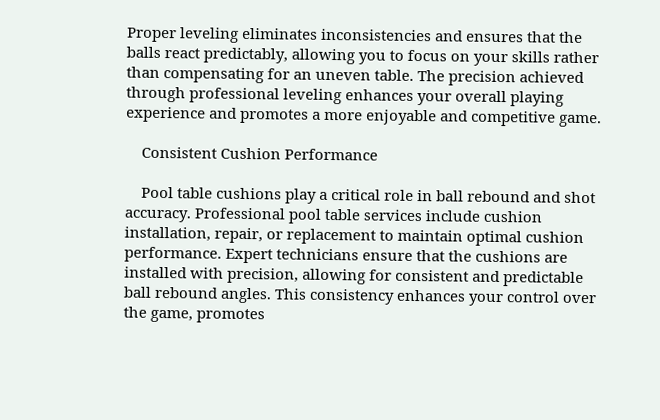Proper leveling eliminates inconsistencies and ensures that the balls react predictably, allowing you to focus on your skills rather than compensating for an uneven table. The precision achieved through professional leveling enhances your overall playing experience and promotes a more enjoyable and competitive game.

    Consistent Cushion Performance

    Pool table cushions play a critical role in ball rebound and shot accuracy. Professional pool table services include cushion installation, repair, or replacement to maintain optimal cushion performance. Expert technicians ensure that the cushions are installed with precision, allowing for consistent and predictable ball rebound angles. This consistency enhances your control over the game, promotes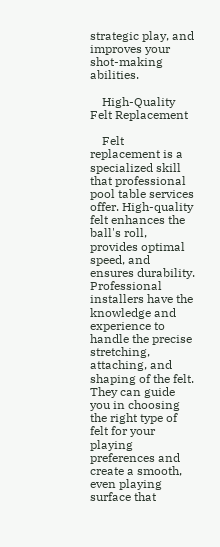strategic play, and improves your shot-making abilities.

    High-Quality Felt Replacement

    Felt replacement is a specialized skill that professional pool table services offer. High-quality felt enhances the ball's roll, provides optimal speed, and ensures durability. Professional installers have the knowledge and experience to handle the precise stretching, attaching, and shaping of the felt. They can guide you in choosing the right type of felt for your playing preferences and create a smooth, even playing surface that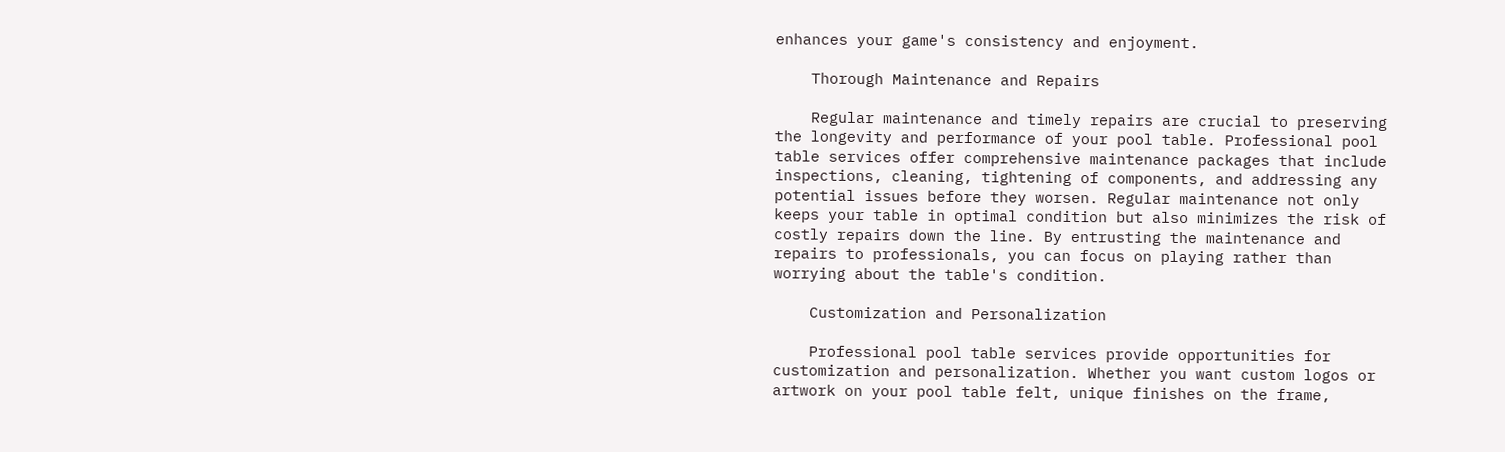enhances your game's consistency and enjoyment.

    Thorough Maintenance and Repairs

    Regular maintenance and timely repairs are crucial to preserving the longevity and performance of your pool table. Professional pool table services offer comprehensive maintenance packages that include inspections, cleaning, tightening of components, and addressing any potential issues before they worsen. Regular maintenance not only keeps your table in optimal condition but also minimizes the risk of costly repairs down the line. By entrusting the maintenance and repairs to professionals, you can focus on playing rather than worrying about the table's condition.

    Customization and Personalization

    Professional pool table services provide opportunities for customization and personalization. Whether you want custom logos or artwork on your pool table felt, unique finishes on the frame,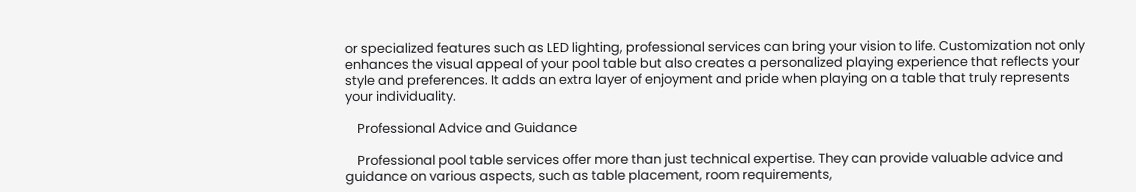or specialized features such as LED lighting, professional services can bring your vision to life. Customization not only enhances the visual appeal of your pool table but also creates a personalized playing experience that reflects your style and preferences. It adds an extra layer of enjoyment and pride when playing on a table that truly represents your individuality.

    Professional Advice and Guidance

    Professional pool table services offer more than just technical expertise. They can provide valuable advice and guidance on various aspects, such as table placement, room requirements,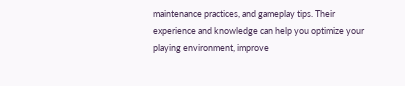maintenance practices, and gameplay tips. Their experience and knowledge can help you optimize your playing environment, improve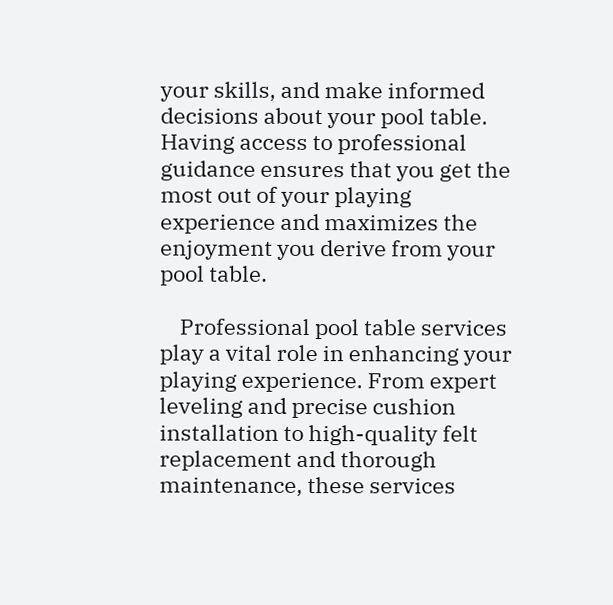your skills, and make informed decisions about your pool table. Having access to professional guidance ensures that you get the most out of your playing experience and maximizes the enjoyment you derive from your pool table.

    Professional pool table services play a vital role in enhancing your playing experience. From expert leveling and precise cushion installation to high-quality felt replacement and thorough maintenance, these services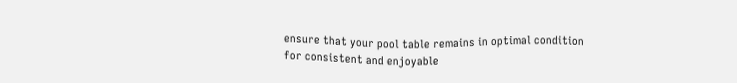ensure that your pool table remains in optimal condition for consistent and enjoyable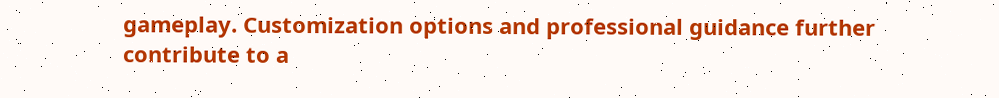gameplay. Customization options and professional guidance further contribute to a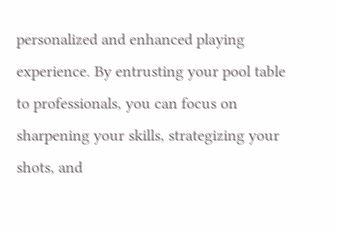personalized and enhanced playing experience. By entrusting your pool table to professionals, you can focus on sharpening your skills, strategizing your shots, and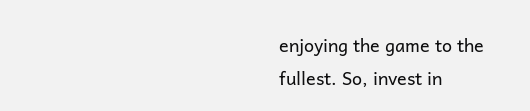enjoying the game to the fullest. So, invest in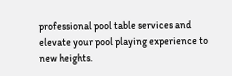professional pool table services and elevate your pool playing experience to new heights.